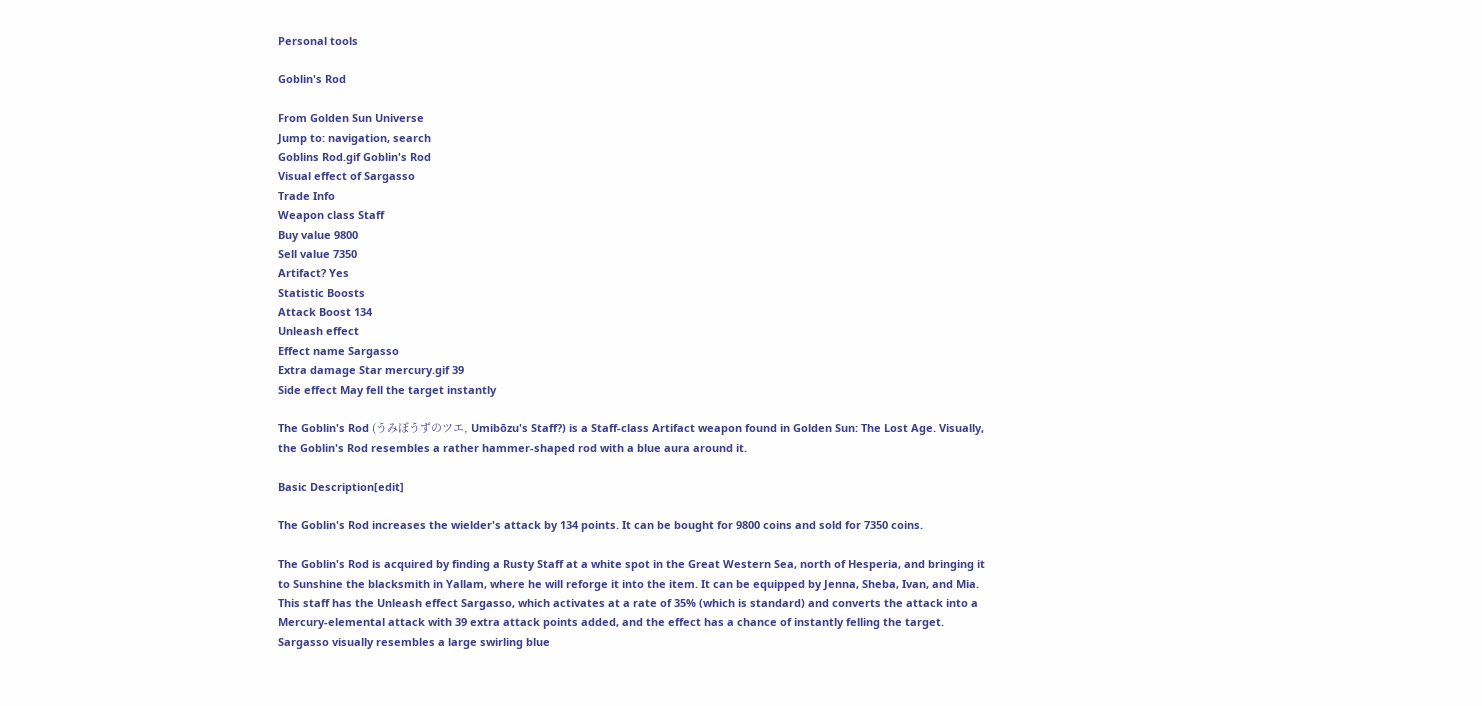Personal tools

Goblin's Rod

From Golden Sun Universe
Jump to: navigation, search
Goblins Rod.gif Goblin's Rod
Visual effect of Sargasso
Trade Info
Weapon class Staff
Buy value 9800
Sell value 7350
Artifact? Yes
Statistic Boosts
Attack Boost 134
Unleash effect
Effect name Sargasso
Extra damage Star mercury.gif 39
Side effect May fell the target instantly

The Goblin's Rod (うみぼうずのツエ, Umibōzu's Staff?) is a Staff-class Artifact weapon found in Golden Sun: The Lost Age. Visually, the Goblin's Rod resembles a rather hammer-shaped rod with a blue aura around it.

Basic Description[edit]

The Goblin's Rod increases the wielder's attack by 134 points. It can be bought for 9800 coins and sold for 7350 coins.

The Goblin's Rod is acquired by finding a Rusty Staff at a white spot in the Great Western Sea, north of Hesperia, and bringing it to Sunshine the blacksmith in Yallam, where he will reforge it into the item. It can be equipped by Jenna, Sheba, Ivan, and Mia. This staff has the Unleash effect Sargasso, which activates at a rate of 35% (which is standard) and converts the attack into a Mercury-elemental attack with 39 extra attack points added, and the effect has a chance of instantly felling the target. Sargasso visually resembles a large swirling blue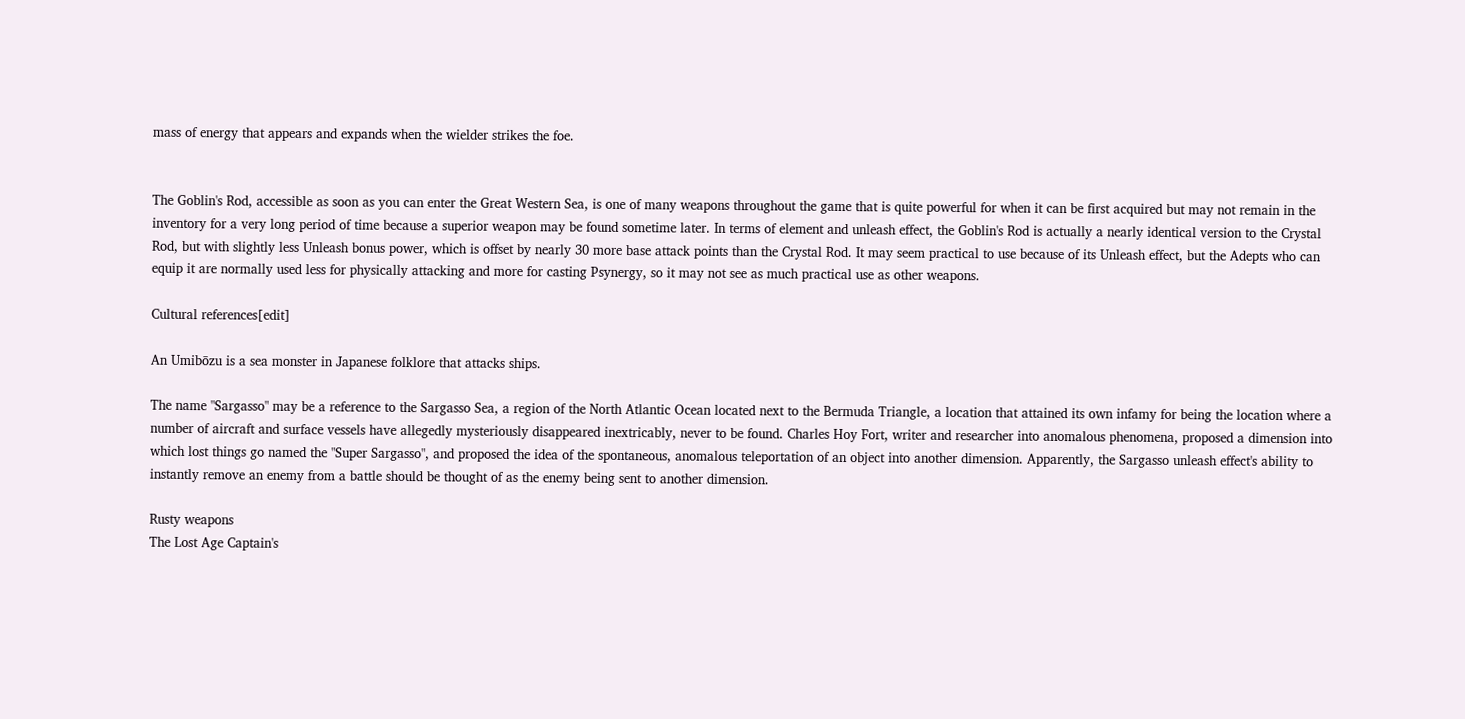mass of energy that appears and expands when the wielder strikes the foe.


The Goblin's Rod, accessible as soon as you can enter the Great Western Sea, is one of many weapons throughout the game that is quite powerful for when it can be first acquired but may not remain in the inventory for a very long period of time because a superior weapon may be found sometime later. In terms of element and unleash effect, the Goblin's Rod is actually a nearly identical version to the Crystal Rod, but with slightly less Unleash bonus power, which is offset by nearly 30 more base attack points than the Crystal Rod. It may seem practical to use because of its Unleash effect, but the Adepts who can equip it are normally used less for physically attacking and more for casting Psynergy, so it may not see as much practical use as other weapons.

Cultural references[edit]

An Umibōzu is a sea monster in Japanese folklore that attacks ships.

The name "Sargasso" may be a reference to the Sargasso Sea, a region of the North Atlantic Ocean located next to the Bermuda Triangle, a location that attained its own infamy for being the location where a number of aircraft and surface vessels have allegedly mysteriously disappeared inextricably, never to be found. Charles Hoy Fort, writer and researcher into anomalous phenomena, proposed a dimension into which lost things go named the "Super Sargasso", and proposed the idea of the spontaneous, anomalous teleportation of an object into another dimension. Apparently, the Sargasso unleash effect's ability to instantly remove an enemy from a battle should be thought of as the enemy being sent to another dimension.

Rusty weapons
The Lost Age Captain's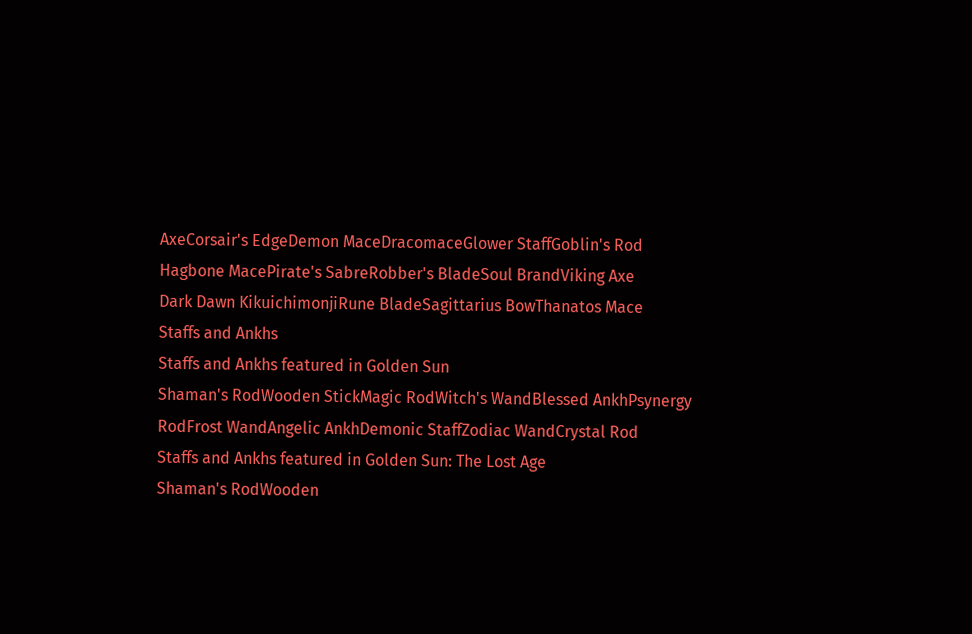AxeCorsair's EdgeDemon MaceDracomaceGlower StaffGoblin's Rod
Hagbone MacePirate's SabreRobber's BladeSoul BrandViking Axe
Dark Dawn KikuichimonjiRune BladeSagittarius BowThanatos Mace
Staffs and Ankhs
Staffs and Ankhs featured in Golden Sun
Shaman's RodWooden StickMagic RodWitch's WandBlessed AnkhPsynergy RodFrost WandAngelic AnkhDemonic StaffZodiac WandCrystal Rod
Staffs and Ankhs featured in Golden Sun: The Lost Age
Shaman's RodWooden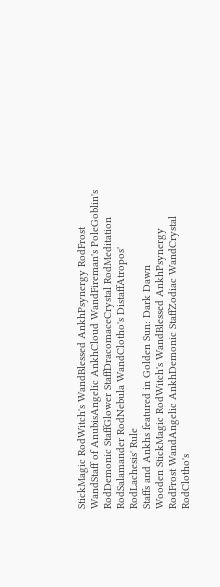StickMagic RodWitch's WandBlessed AnkhPsynergy RodFrost WandStaff of AnubisAngelic AnkhCloud WandFireman's PoleGoblin's RodDemonic StaffGlower StaffDracomaceCrystal RodMeditation RodSalamander RodNebula WandClotho's DistaffAtropos' RodLachesis' Rule
Staffs and Ankhs featured in Golden Sun: Dark Dawn
Wooden StickMagic RodWitch's WandBlessed AnkhPsynergy RodFrost WandAngelic AnkhDemonic StaffZodiac WandCrystal RodClotho's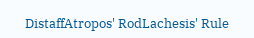DistaffAtropos' RodLachesis' Rule